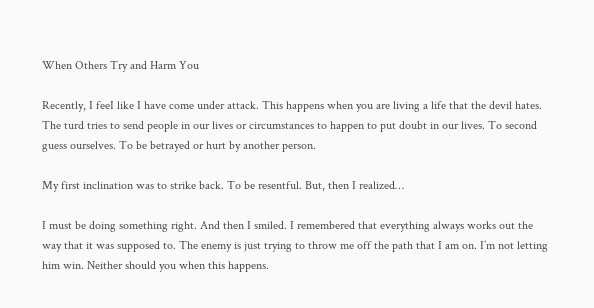When Others Try and Harm You

Recently, I feeI like I have come under attack. This happens when you are living a life that the devil hates. The turd tries to send people in our lives or circumstances to happen to put doubt in our lives. To second guess ourselves. To be betrayed or hurt by another person.

My first inclination was to strike back. To be resentful. But, then I realized…

I must be doing something right. And then I smiled. I remembered that everything always works out the way that it was supposed to. The enemy is just trying to throw me off the path that I am on. I’m not letting him win. Neither should you when this happens.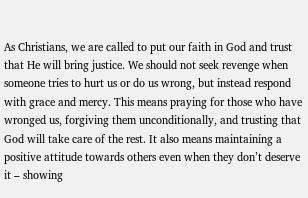As Christians, we are called to put our faith in God and trust that He will bring justice. We should not seek revenge when someone tries to hurt us or do us wrong, but instead respond with grace and mercy. This means praying for those who have wronged us, forgiving them unconditionally, and trusting that God will take care of the rest. It also means maintaining a positive attitude towards others even when they don’t deserve it – showing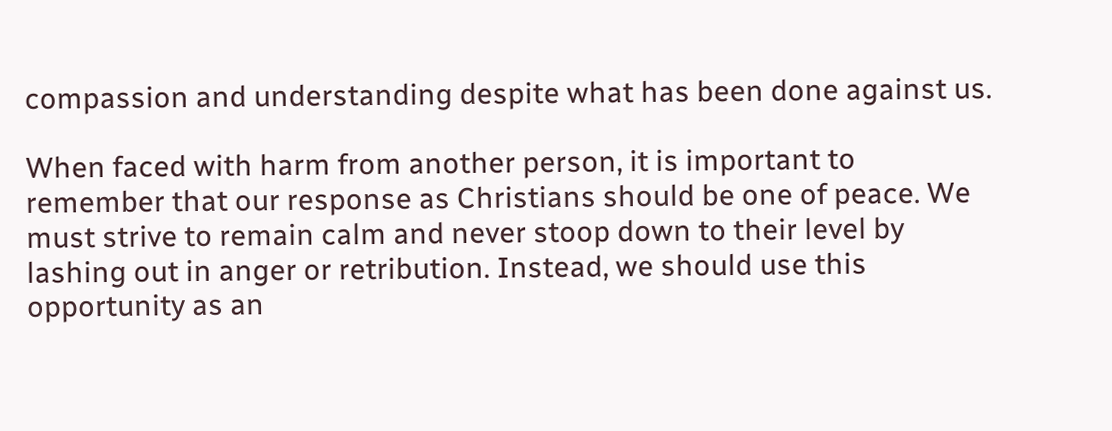compassion and understanding despite what has been done against us.

When faced with harm from another person, it is important to remember that our response as Christians should be one of peace. We must strive to remain calm and never stoop down to their level by lashing out in anger or retribution. Instead, we should use this opportunity as an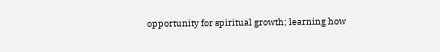opportunity for spiritual growth; learning how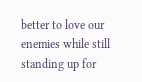better to love our enemies while still standing up for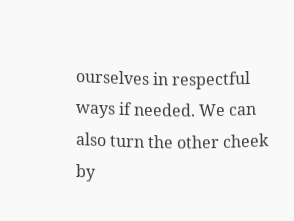ourselves in respectful ways if needed. We can also turn the other cheek by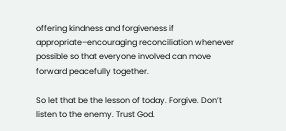offering kindness and forgiveness if appropriate–encouraging reconciliation whenever possible so that everyone involved can move forward peacefully together.

So let that be the lesson of today. Forgive. Don’t listen to the enemy. Trust God.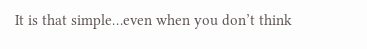It is that simple…even when you don’t think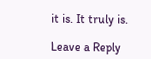it is. It truly is.

Leave a Reply